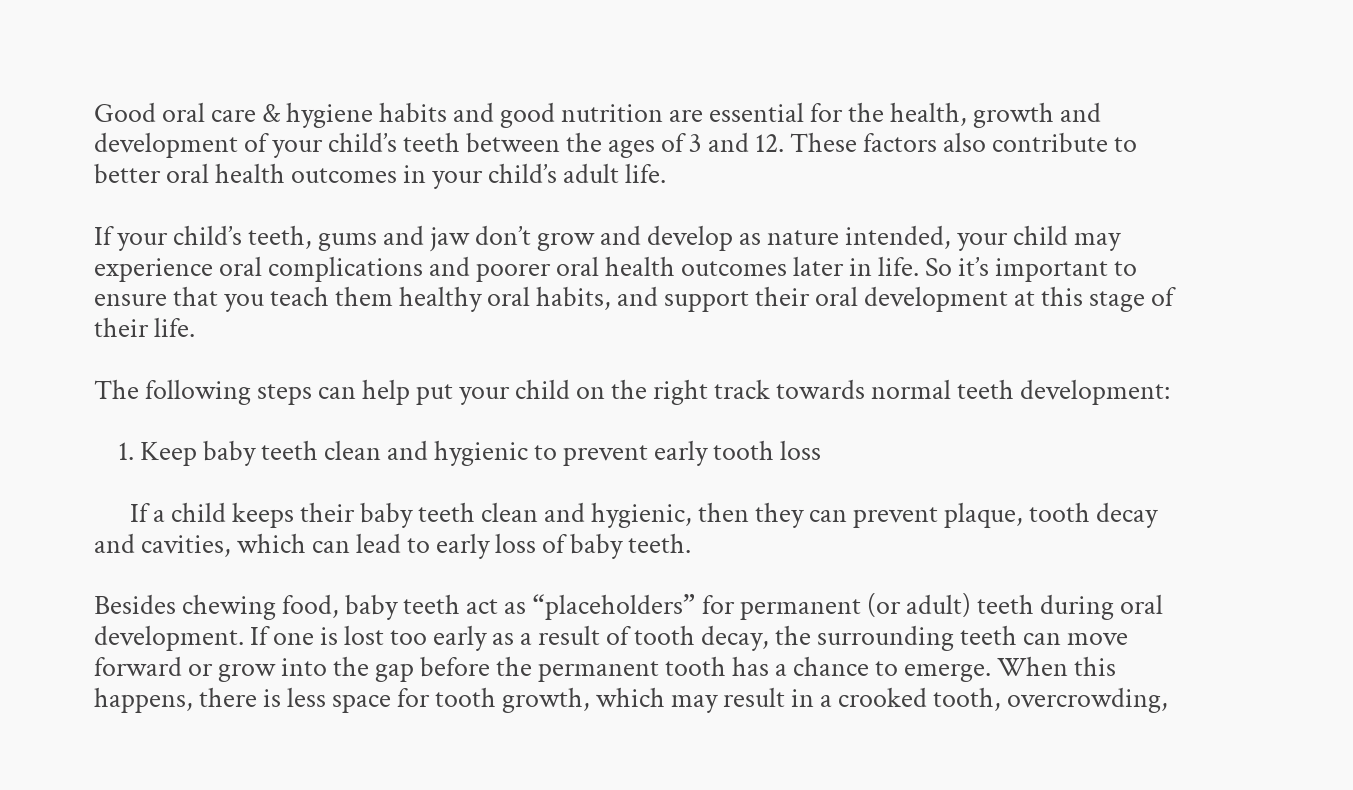Good oral care & hygiene habits and good nutrition are essential for the health, growth and development of your child’s teeth between the ages of 3 and 12. These factors also contribute to better oral health outcomes in your child’s adult life.

If your child’s teeth, gums and jaw don’t grow and develop as nature intended, your child may experience oral complications and poorer oral health outcomes later in life. So it’s important to ensure that you teach them healthy oral habits, and support their oral development at this stage of their life.

The following steps can help put your child on the right track towards normal teeth development:

    1. Keep baby teeth clean and hygienic to prevent early tooth loss

      If a child keeps their baby teeth clean and hygienic, then they can prevent plaque, tooth decay and cavities, which can lead to early loss of baby teeth.

Besides chewing food, baby teeth act as “placeholders” for permanent (or adult) teeth during oral development. If one is lost too early as a result of tooth decay, the surrounding teeth can move forward or grow into the gap before the permanent tooth has a chance to emerge. When this happens, there is less space for tooth growth, which may result in a crooked tooth, overcrowding,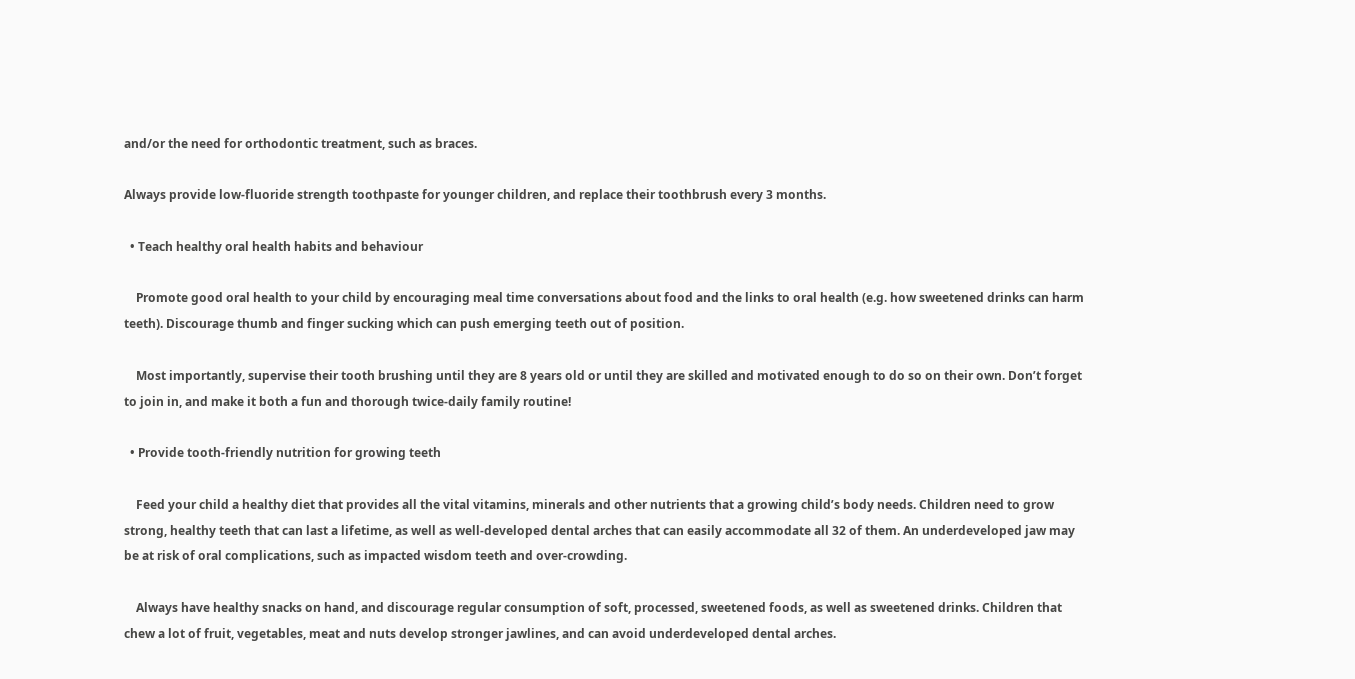and/or the need for orthodontic treatment, such as braces.

Always provide low-fluoride strength toothpaste for younger children, and replace their toothbrush every 3 months.

  • Teach healthy oral health habits and behaviour

    Promote good oral health to your child by encouraging meal time conversations about food and the links to oral health (e.g. how sweetened drinks can harm teeth). Discourage thumb and finger sucking which can push emerging teeth out of position.

    Most importantly, supervise their tooth brushing until they are 8 years old or until they are skilled and motivated enough to do so on their own. Don’t forget to join in, and make it both a fun and thorough twice-daily family routine!

  • Provide tooth-friendly nutrition for growing teeth

    Feed your child a healthy diet that provides all the vital vitamins, minerals and other nutrients that a growing child’s body needs. Children need to grow strong, healthy teeth that can last a lifetime, as well as well-developed dental arches that can easily accommodate all 32 of them. An underdeveloped jaw may be at risk of oral complications, such as impacted wisdom teeth and over-crowding.

    Always have healthy snacks on hand, and discourage regular consumption of soft, processed, sweetened foods, as well as sweetened drinks. Children that chew a lot of fruit, vegetables, meat and nuts develop stronger jawlines, and can avoid underdeveloped dental arches.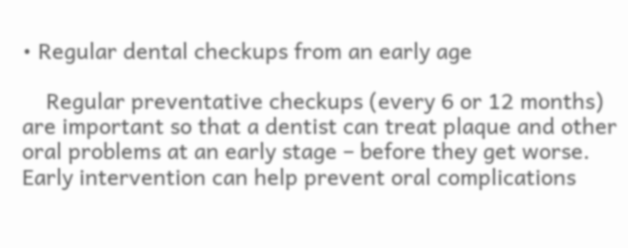• Regular dental checkups from an early age

    Regular preventative checkups (every 6 or 12 months) are important so that a dentist can treat plaque and other oral problems at an early stage – before they get worse. Early intervention can help prevent oral complications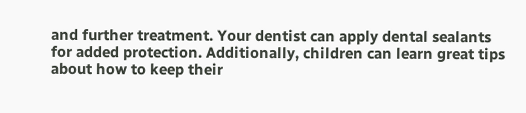and further treatment. Your dentist can apply dental sealants for added protection. Additionally, children can learn great tips about how to keep their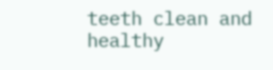teeth clean and healthy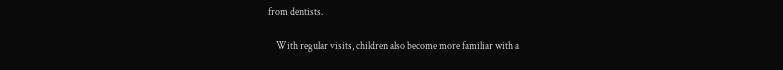from dentists.

    With regular visits, children also become more familiar with a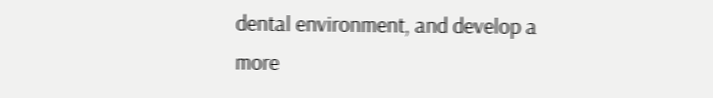dental environment, and develop a more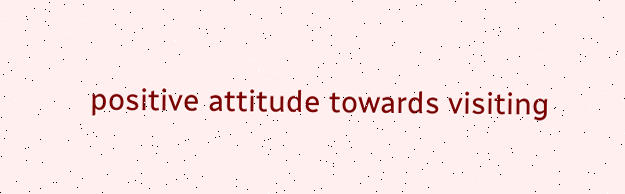positive attitude towards visiting